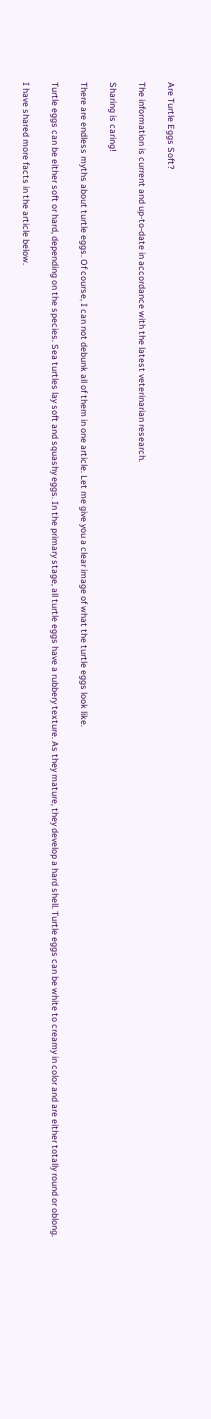Are Turtle Eggs Soft?

The information is current and up-to-date in accordance with the latest veterinarian research.

Sharing is caring!

There are endless myths about turtle eggs. Of course, I can not debunk all of them in one article. Let me give you a clear image of what the turtle eggs look like.

Turtle eggs can be either soft or hard, depending on the species. Sea turtles lay soft and squashy eggs. In the primary stage, all turtle eggs have a rubbery texture. As they mature, they develop a hard shell. Turtle eggs can be white to creamy in color and are either totally round or oblong.

I have shared more facts in the article below.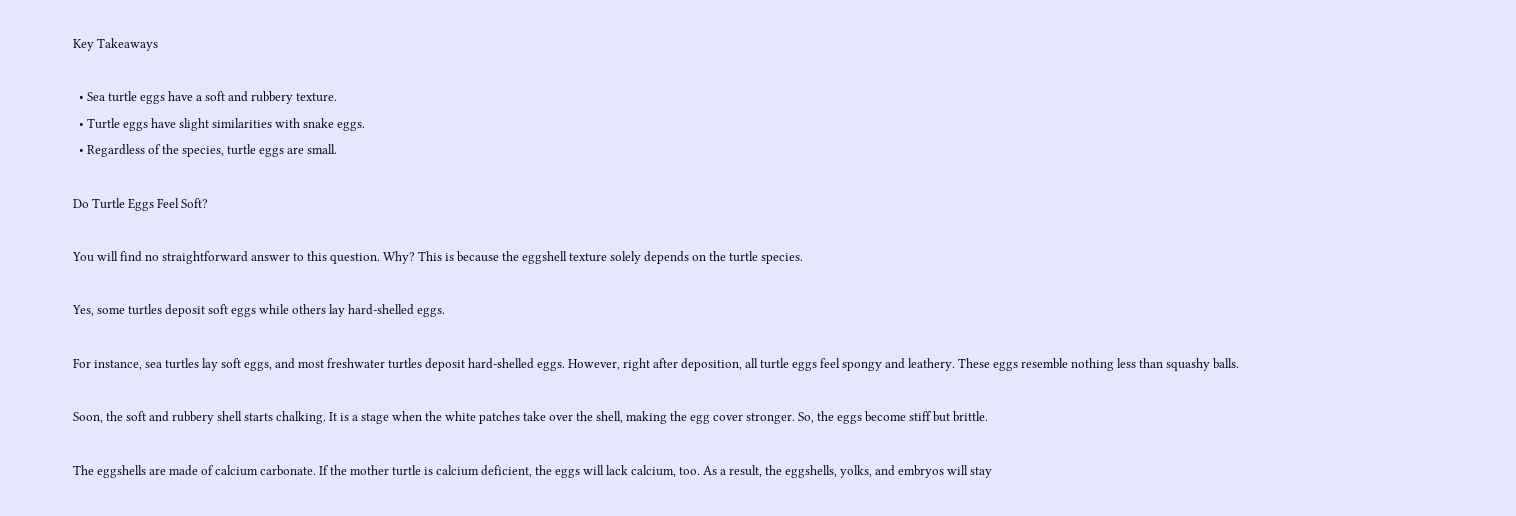Key Takeaways

  • Sea turtle eggs have a soft and rubbery texture.
  • Turtle eggs have slight similarities with snake eggs.
  • Regardless of the species, turtle eggs are small.

Do Turtle Eggs Feel Soft?

You will find no straightforward answer to this question. Why? This is because the eggshell texture solely depends on the turtle species.

Yes, some turtles deposit soft eggs while others lay hard-shelled eggs.

For instance, sea turtles lay soft eggs, and most freshwater turtles deposit hard-shelled eggs. However, right after deposition, all turtle eggs feel spongy and leathery. These eggs resemble nothing less than squashy balls.

Soon, the soft and rubbery shell starts chalking. It is a stage when the white patches take over the shell, making the egg cover stronger. So, the eggs become stiff but brittle.

The eggshells are made of calcium carbonate. If the mother turtle is calcium deficient, the eggs will lack calcium, too. As a result, the eggshells, yolks, and embryos will stay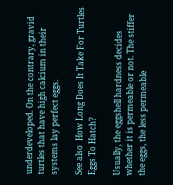underdeveloped. On the contrary, gravid turtles that have high calcium in their systems lay perfect eggs.

See also  How Long Does It Take For Turtles Eggs To Hatch?

Usually, the eggshell hardness decides whether it is permeable or not. The stiffer the eggs, the less permeable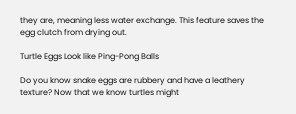they are, meaning less water exchange. This feature saves the egg clutch from drying out.

Turtle Eggs Look like Ping-Pong Balls

Do you know snake eggs are rubbery and have a leathery texture? Now that we know turtles might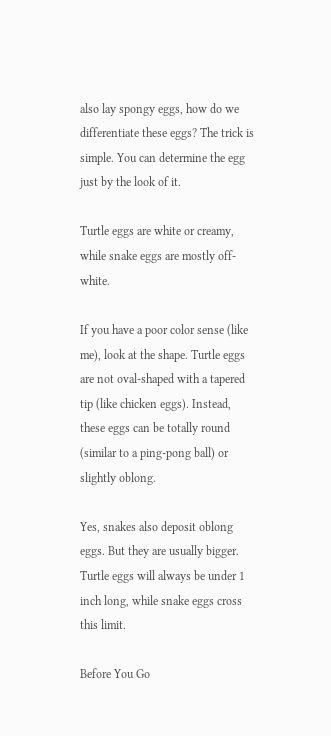also lay spongy eggs, how do we differentiate these eggs? The trick is simple. You can determine the egg just by the look of it.

Turtle eggs are white or creamy, while snake eggs are mostly off-white.

If you have a poor color sense (like me), look at the shape. Turtle eggs are not oval-shaped with a tapered tip (like chicken eggs). Instead, these eggs can be totally round (similar to a ping-pong ball) or slightly oblong.

Yes, snakes also deposit oblong eggs. But they are usually bigger. Turtle eggs will always be under 1 inch long, while snake eggs cross this limit.

Before You Go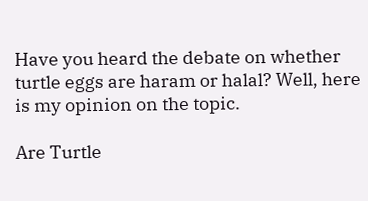Have you heard the debate on whether turtle eggs are haram or halal? Well, here is my opinion on the topic.

Are Turtle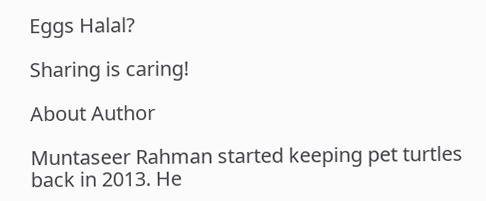Eggs Halal?

Sharing is caring!

About Author

Muntaseer Rahman started keeping pet turtles back in 2013. He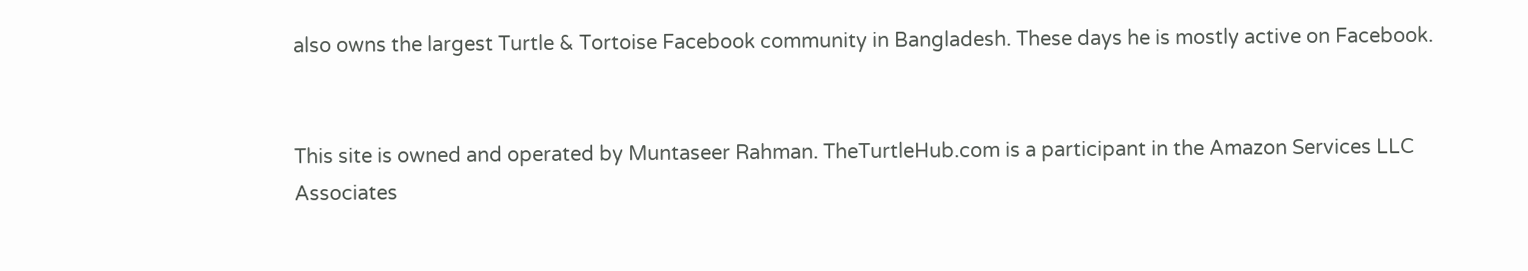also owns the largest Turtle & Tortoise Facebook community in Bangladesh. These days he is mostly active on Facebook.


This site is owned and operated by Muntaseer Rahman. TheTurtleHub.com is a participant in the Amazon Services LLC Associates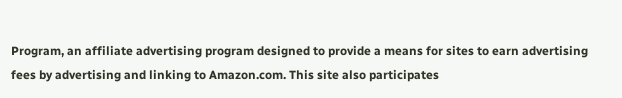Program, an affiliate advertising program designed to provide a means for sites to earn advertising fees by advertising and linking to Amazon.com. This site also participates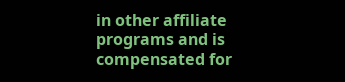in other affiliate programs and is compensated for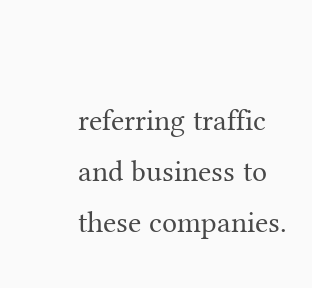referring traffic and business to these companies.